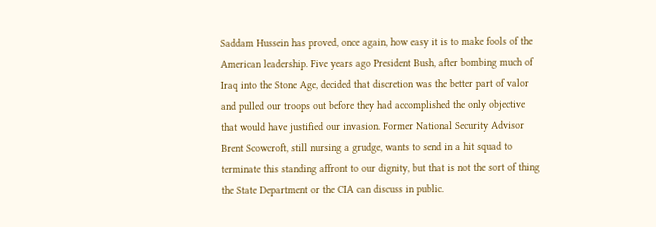Saddam Hussein has proved, once again, how easy it is to make fools of the American leadership. Five years ago President Bush, after bombing much of Iraq into the Stone Age, decided that discretion was the better part of valor and pulled our troops out before they had accomplished the only objective that would have justified our invasion. Former National Security Advisor Brent Scowcroft, still nursing a grudge, wants to send in a hit squad to terminate this standing affront to our dignity, but that is not the sort of thing the State Department or the CIA can discuss in public.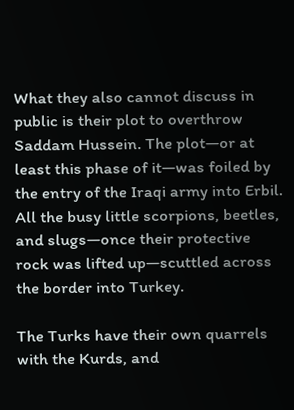What they also cannot discuss in public is their plot to overthrow Saddam Hussein. The plot—or at least this phase of it—was foiled by the entry of the Iraqi army into Erbil. All the busy little scorpions, beetles, and slugs—once their protective rock was lifted up—scuttled across the border into Turkey.

The Turks have their own quarrels with the Kurds, and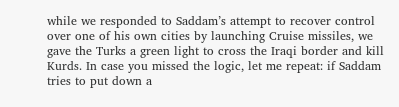while we responded to Saddam’s attempt to recover control over one of his own cities by launching Cruise missiles, we gave the Turks a green light to cross the Iraqi border and kill Kurds. In case you missed the logic, let me repeat: if Saddam tries to put down a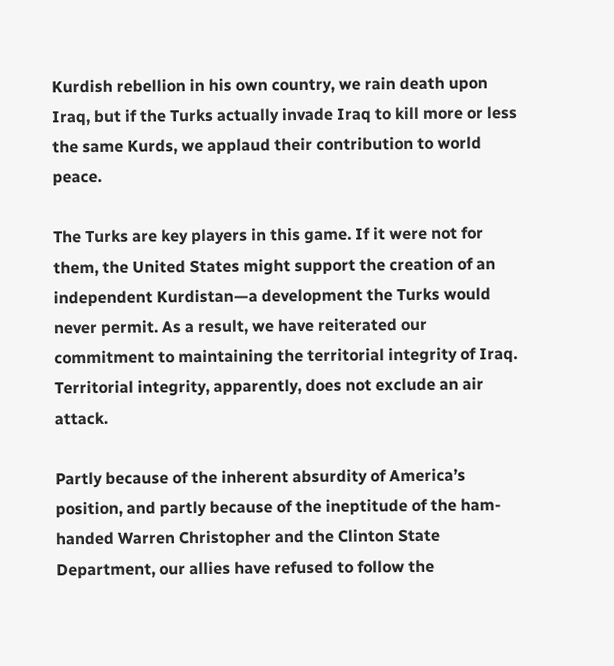Kurdish rebellion in his own country, we rain death upon Iraq, but if the Turks actually invade Iraq to kill more or less the same Kurds, we applaud their contribution to world peace.

The Turks are key players in this game. If it were not for them, the United States might support the creation of an independent Kurdistan—a development the Turks would never permit. As a result, we have reiterated our commitment to maintaining the territorial integrity of Iraq. Territorial integrity, apparently, does not exclude an air attack.

Partly because of the inherent absurdity of America’s position, and partly because of the ineptitude of the ham-handed Warren Christopher and the Clinton State Department, our allies have refused to follow the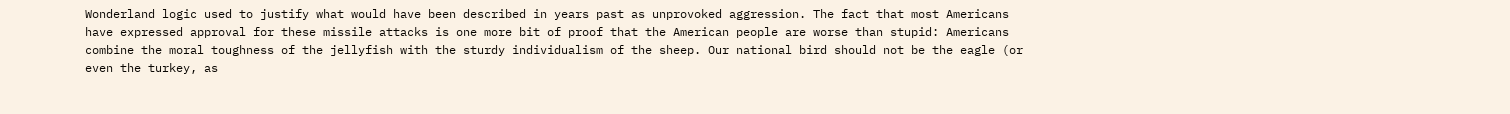Wonderland logic used to justify what would have been described in years past as unprovoked aggression. The fact that most Americans have expressed approval for these missile attacks is one more bit of proof that the American people are worse than stupid: Americans combine the moral toughness of the jellyfish with the sturdy individualism of the sheep. Our national bird should not be the eagle (or even the turkey, as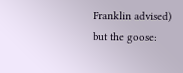Franklin advised) but the goose: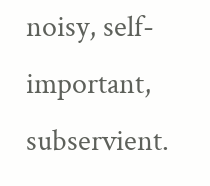noisy, self-important, subservient.